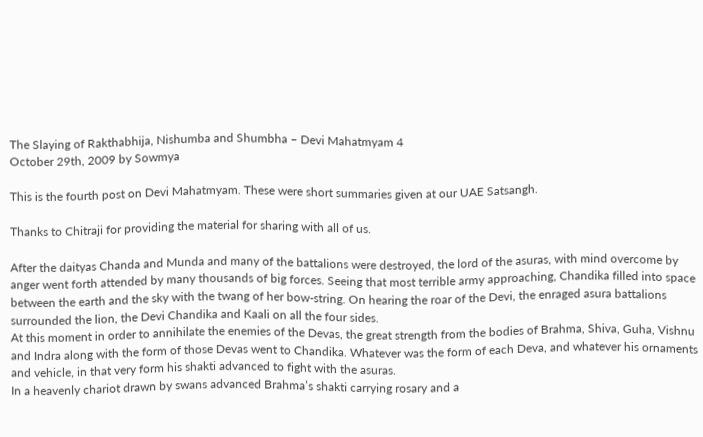The Slaying of Rakthabhija, Nishumba and Shumbha – Devi Mahatmyam 4
October 29th, 2009 by Sowmya

This is the fourth post on Devi Mahatmyam. These were short summaries given at our UAE Satsangh.

Thanks to Chitraji for providing the material for sharing with all of us.

After the daityas Chanda and Munda and many of the battalions were destroyed, the lord of the asuras, with mind overcome by anger went forth attended by many thousands of big forces. Seeing that most terrible army approaching, Chandika filled into space between the earth and the sky with the twang of her bow-string. On hearing the roar of the Devi, the enraged asura battalions surrounded the lion, the Devi Chandika and Kaali on all the four sides.
At this moment in order to annihilate the enemies of the Devas, the great strength from the bodies of Brahma, Shiva, Guha, Vishnu and Indra along with the form of those Devas went to Chandika. Whatever was the form of each Deva, and whatever his ornaments and vehicle, in that very form his shakti advanced to fight with the asuras.
In a heavenly chariot drawn by swans advanced Brahma’s shakti carrying rosary and a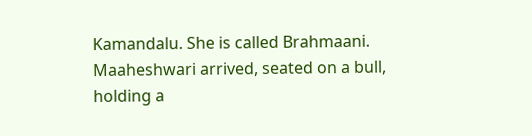Kamandalu. She is called Brahmaani.
Maaheshwari arrived, seated on a bull, holding a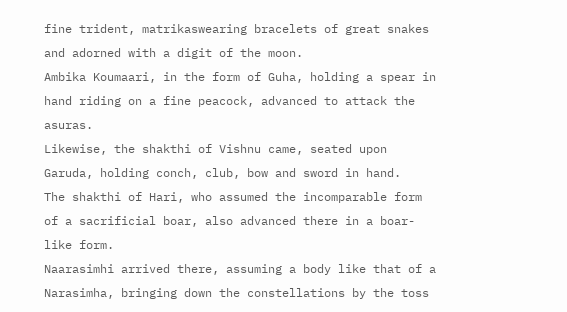fine trident, matrikaswearing bracelets of great snakes and adorned with a digit of the moon.
Ambika Koumaari, in the form of Guha, holding a spear in hand riding on a fine peacock, advanced to attack the asuras.
Likewise, the shakthi of Vishnu came, seated upon Garuda, holding conch, club, bow and sword in hand.
The shakthi of Hari, who assumed the incomparable form of a sacrificial boar, also advanced there in a boar-like form.
Naarasimhi arrived there, assuming a body like that of a Narasimha, bringing down the constellations by the toss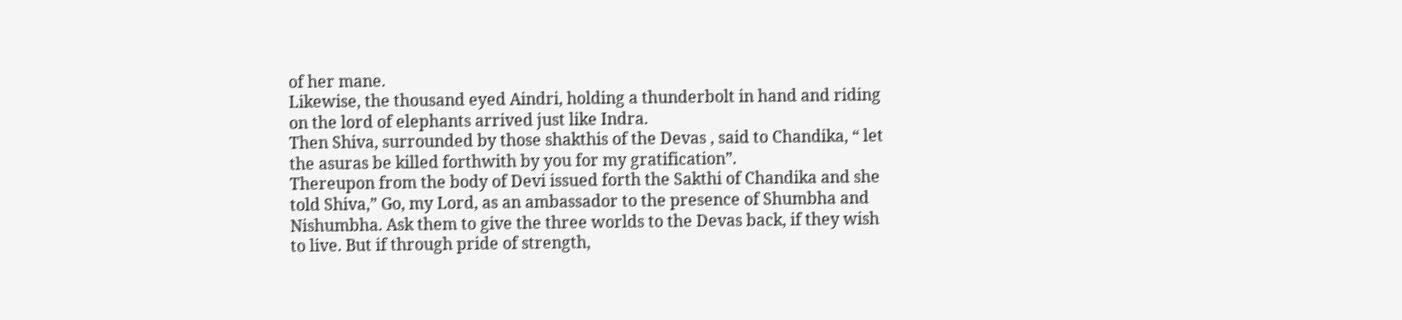of her mane.
Likewise, the thousand eyed Aindri, holding a thunderbolt in hand and riding on the lord of elephants arrived just like Indra.
Then Shiva, surrounded by those shakthis of the Devas , said to Chandika, “ let the asuras be killed forthwith by you for my gratification”.
Thereupon from the body of Devi issued forth the Sakthi of Chandika and she told Shiva,” Go, my Lord, as an ambassador to the presence of Shumbha and Nishumbha. Ask them to give the three worlds to the Devas back, if they wish to live. But if through pride of strength,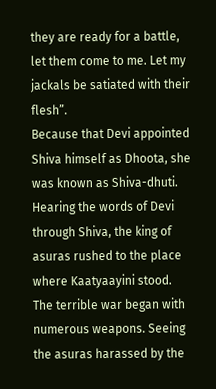they are ready for a battle, let them come to me. Let my jackals be satiated with their flesh”.
Because that Devi appointed Shiva himself as Dhoota, she was known as Shiva-dhuti.
Hearing the words of Devi through Shiva, the king of asuras rushed to the place where Kaatyaayini stood. The terrible war began with numerous weapons. Seeing the asuras harassed by the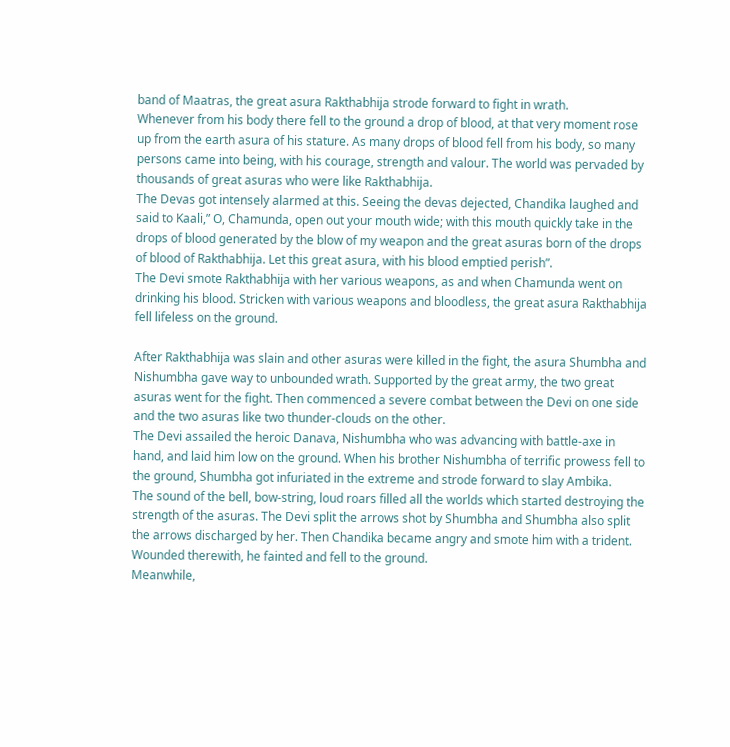band of Maatras, the great asura Rakthabhija strode forward to fight in wrath.
Whenever from his body there fell to the ground a drop of blood, at that very moment rose up from the earth asura of his stature. As many drops of blood fell from his body, so many persons came into being, with his courage, strength and valour. The world was pervaded by thousands of great asuras who were like Rakthabhija.
The Devas got intensely alarmed at this. Seeing the devas dejected, Chandika laughed and said to Kaali,” O, Chamunda, open out your mouth wide; with this mouth quickly take in the drops of blood generated by the blow of my weapon and the great asuras born of the drops of blood of Rakthabhija. Let this great asura, with his blood emptied perish”.
The Devi smote Rakthabhija with her various weapons, as and when Chamunda went on drinking his blood. Stricken with various weapons and bloodless, the great asura Rakthabhija fell lifeless on the ground.

After Rakthabhija was slain and other asuras were killed in the fight, the asura Shumbha and Nishumbha gave way to unbounded wrath. Supported by the great army, the two great asuras went for the fight. Then commenced a severe combat between the Devi on one side and the two asuras like two thunder-clouds on the other.
The Devi assailed the heroic Danava, Nishumbha who was advancing with battle-axe in hand, and laid him low on the ground. When his brother Nishumbha of terrific prowess fell to the ground, Shumbha got infuriated in the extreme and strode forward to slay Ambika.
The sound of the bell, bow-string, loud roars filled all the worlds which started destroying the strength of the asuras. The Devi split the arrows shot by Shumbha and Shumbha also split the arrows discharged by her. Then Chandika became angry and smote him with a trident. Wounded therewith, he fainted and fell to the ground.
Meanwhile,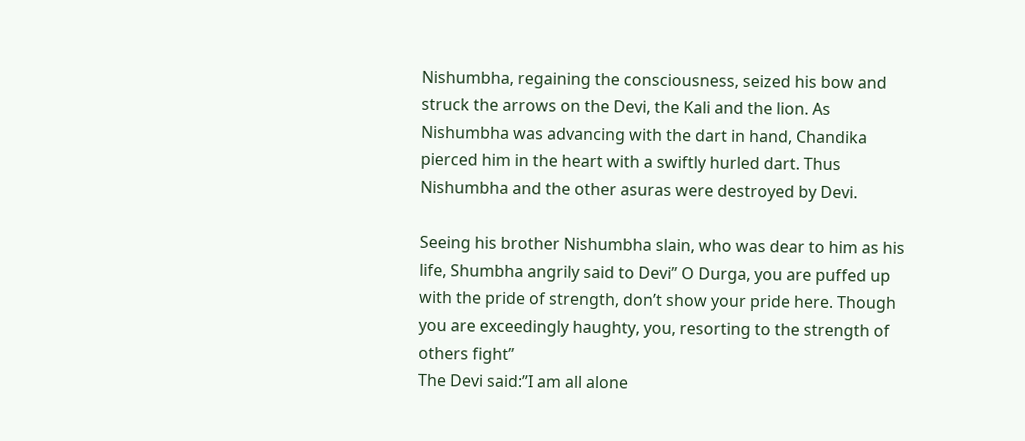Nishumbha, regaining the consciousness, seized his bow and struck the arrows on the Devi, the Kali and the lion. As Nishumbha was advancing with the dart in hand, Chandika pierced him in the heart with a swiftly hurled dart. Thus Nishumbha and the other asuras were destroyed by Devi.

Seeing his brother Nishumbha slain, who was dear to him as his life, Shumbha angrily said to Devi” O Durga, you are puffed up with the pride of strength, don’t show your pride here. Though you are exceedingly haughty, you, resorting to the strength of others fight”
The Devi said:”I am all alone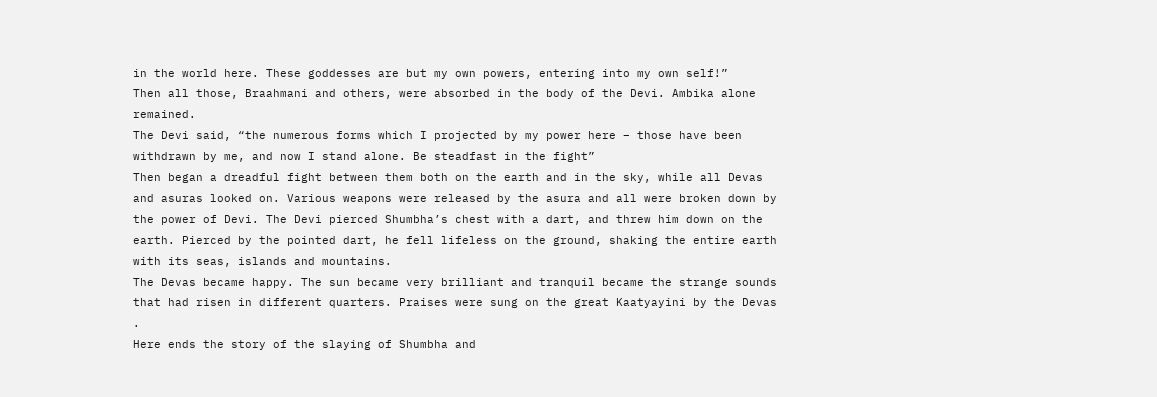in the world here. These goddesses are but my own powers, entering into my own self!”
Then all those, Braahmani and others, were absorbed in the body of the Devi. Ambika alone remained.
The Devi said, “the numerous forms which I projected by my power here – those have been withdrawn by me, and now I stand alone. Be steadfast in the fight”
Then began a dreadful fight between them both on the earth and in the sky, while all Devas and asuras looked on. Various weapons were released by the asura and all were broken down by the power of Devi. The Devi pierced Shumbha’s chest with a dart, and threw him down on the earth. Pierced by the pointed dart, he fell lifeless on the ground, shaking the entire earth with its seas, islands and mountains.
The Devas became happy. The sun became very brilliant and tranquil became the strange sounds that had risen in different quarters. Praises were sung on the great Kaatyayini by the Devas .
Here ends the story of the slaying of Shumbha and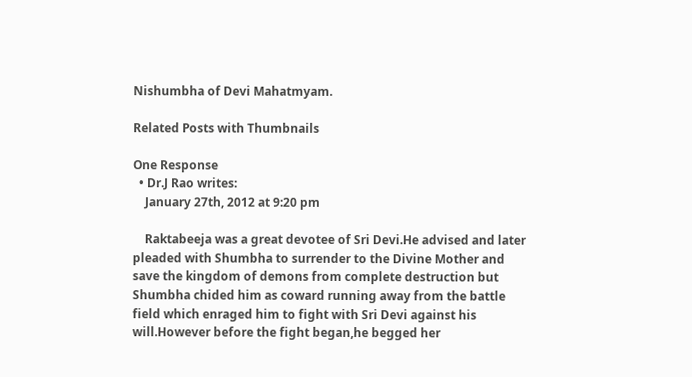Nishumbha of Devi Mahatmyam.

Related Posts with Thumbnails

One Response
  • Dr.J Rao writes:
    January 27th, 2012 at 9:20 pm

    Raktabeeja was a great devotee of Sri Devi.He advised and later pleaded with Shumbha to surrender to the Divine Mother and save the kingdom of demons from complete destruction but Shumbha chided him as coward running away from the battle field which enraged him to fight with Sri Devi against his will.However before the fight began,he begged her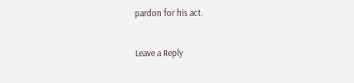pardon for his act.

Leave a Reply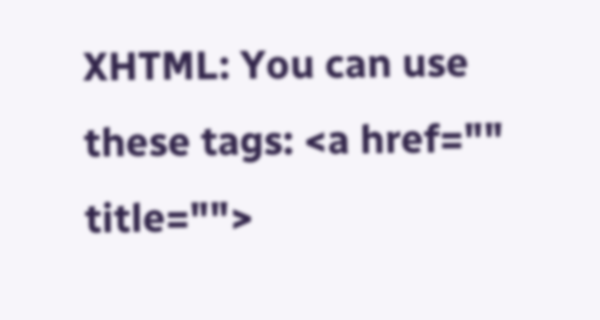XHTML: You can use these tags: <a href="" title="">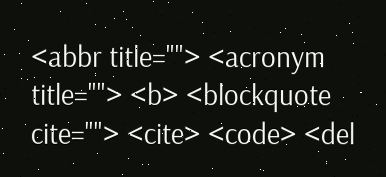<abbr title=""> <acronym title=""> <b> <blockquote cite=""> <cite> <code> <del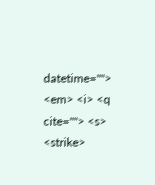datetime=""> <em> <i> <q cite=""> <s> <strike>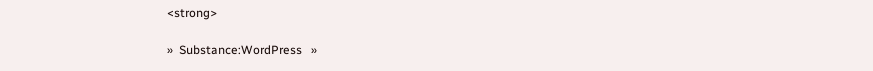<strong>

»  Substance:WordPress   »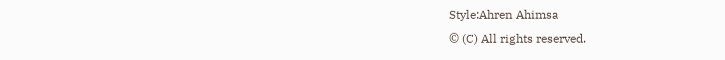Style:Ahren Ahimsa
© (C) All rights reserved.